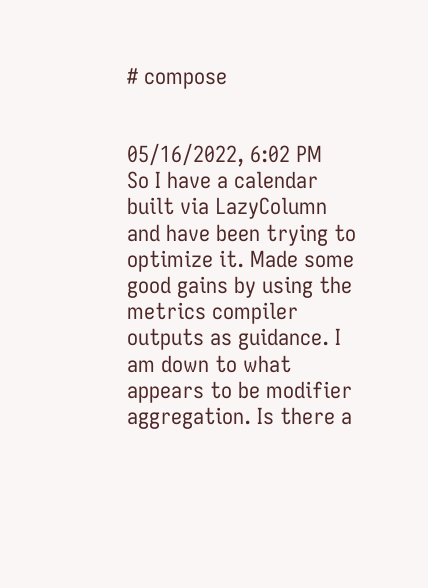# compose


05/16/2022, 6:02 PM
So I have a calendar built via LazyColumn and have been trying to optimize it. Made some good gains by using the metrics compiler outputs as guidance. I am down to what appears to be modifier aggregation. Is there a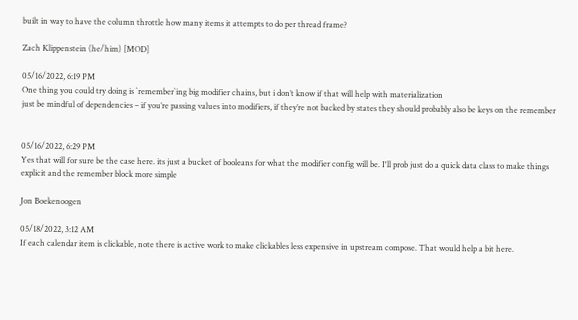built in way to have the column throttle how many items it attempts to do per thread frame?

Zach Klippenstein (he/him) [MOD]

05/16/2022, 6:19 PM
One thing you could try doing is `remember`ing big modifier chains, but i don’t know if that will help with materialization
just be mindful of dependencies – if you’re passing values into modifiers, if they’re not backed by states they should probably also be keys on the remember


05/16/2022, 6:29 PM
Yes that will for sure be the case here. its just a bucket of booleans for what the modifier config will be. I'll prob just do a quick data class to make things explicit and the remember block more simple

Jon Boekenoogen

05/18/2022, 3:12 AM
If each calendar item is clickable, note there is active work to make clickables less expensive in upstream compose. That would help a bit here.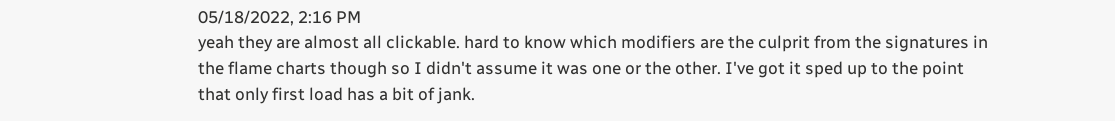05/18/2022, 2:16 PM
yeah they are almost all clickable. hard to know which modifiers are the culprit from the signatures in the flame charts though so I didn't assume it was one or the other. I've got it sped up to the point that only first load has a bit of jank.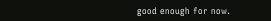good enough for now.